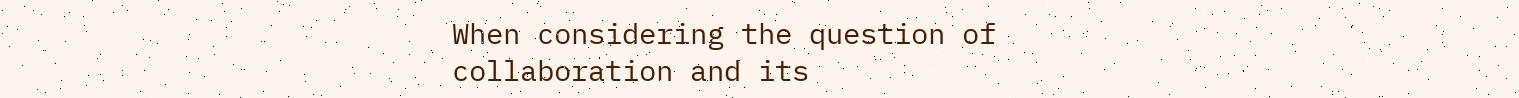When considering the question of collaboration and its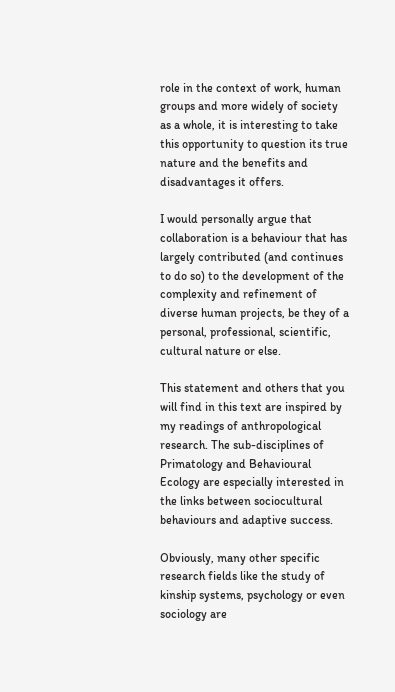role in the context of work, human groups and more widely of society as a whole, it is interesting to take this opportunity to question its true nature and the benefits and disadvantages it offers.

I would personally argue that collaboration is a behaviour that has largely contributed (and continues to do so) to the development of the complexity and refinement of diverse human projects, be they of a personal, professional, scientific, cultural nature or else.

This statement and others that you will find in this text are inspired by my readings of anthropological research. The sub-disciplines of Primatology and Behavioural Ecology are especially interested in the links between sociocultural behaviours and adaptive success.

Obviously, many other specific research fields like the study of kinship systems, psychology or even sociology are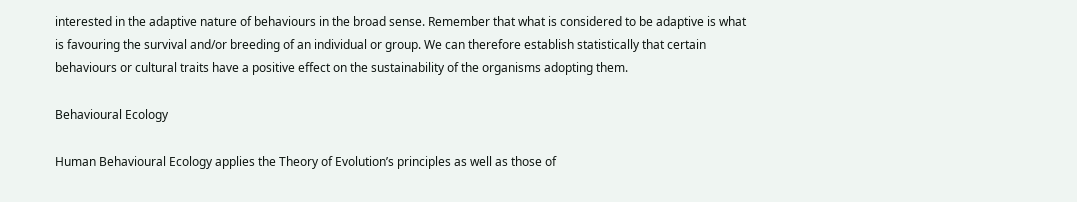interested in the adaptive nature of behaviours in the broad sense. Remember that what is considered to be adaptive is what is favouring the survival and/or breeding of an individual or group. We can therefore establish statistically that certain behaviours or cultural traits have a positive effect on the sustainability of the organisms adopting them.

Behavioural Ecology

Human Behavioural Ecology applies the Theory of Evolution’s principles as well as those of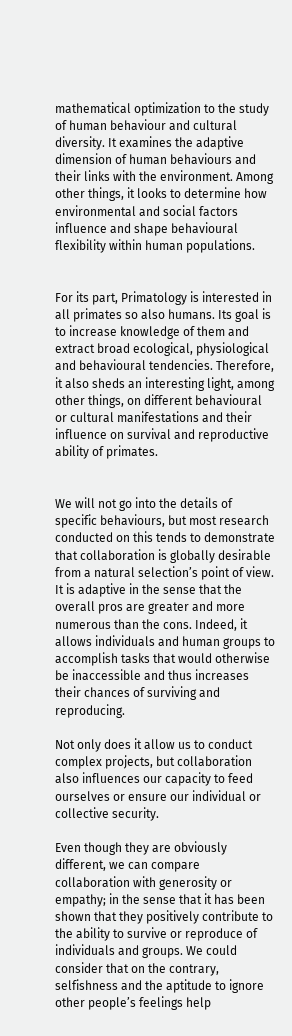mathematical optimization to the study of human behaviour and cultural diversity. It examines the adaptive dimension of human behaviours and their links with the environment. Among other things, it looks to determine how environmental and social factors influence and shape behavioural flexibility within human populations.


For its part, Primatology is interested in all primates so also humans. Its goal is to increase knowledge of them and extract broad ecological, physiological and behavioural tendencies. Therefore, it also sheds an interesting light, among other things, on different behavioural or cultural manifestations and their influence on survival and reproductive ability of primates.


We will not go into the details of specific behaviours, but most research conducted on this tends to demonstrate that collaboration is globally desirable from a natural selection’s point of view. It is adaptive in the sense that the overall pros are greater and more numerous than the cons. Indeed, it allows individuals and human groups to accomplish tasks that would otherwise be inaccessible and thus increases their chances of surviving and reproducing.

Not only does it allow us to conduct complex projects, but collaboration also influences our capacity to feed ourselves or ensure our individual or collective security.

Even though they are obviously different, we can compare collaboration with generosity or empathy; in the sense that it has been shown that they positively contribute to the ability to survive or reproduce of individuals and groups. We could consider that on the contrary, selfishness and the aptitude to ignore other people’s feelings help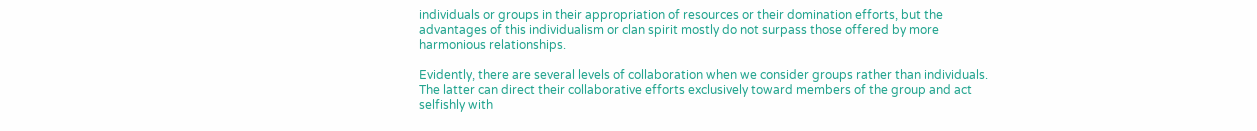individuals or groups in their appropriation of resources or their domination efforts, but the advantages of this individualism or clan spirit mostly do not surpass those offered by more harmonious relationships.

Evidently, there are several levels of collaboration when we consider groups rather than individuals. The latter can direct their collaborative efforts exclusively toward members of the group and act selfishly with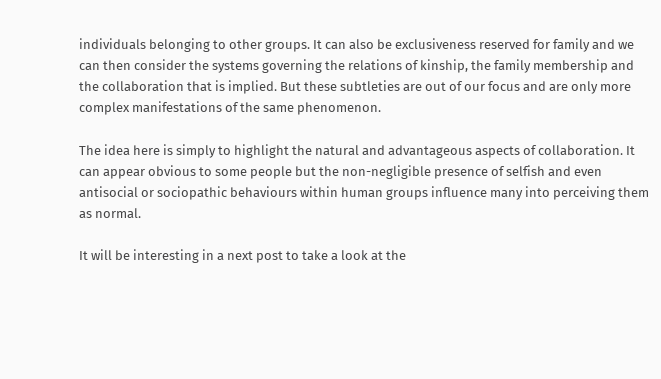individuals belonging to other groups. It can also be exclusiveness reserved for family and we can then consider the systems governing the relations of kinship, the family membership and the collaboration that is implied. But these subtleties are out of our focus and are only more complex manifestations of the same phenomenon.

The idea here is simply to highlight the natural and advantageous aspects of collaboration. It can appear obvious to some people but the non-negligible presence of selfish and even antisocial or sociopathic behaviours within human groups influence many into perceiving them as normal.

It will be interesting in a next post to take a look at the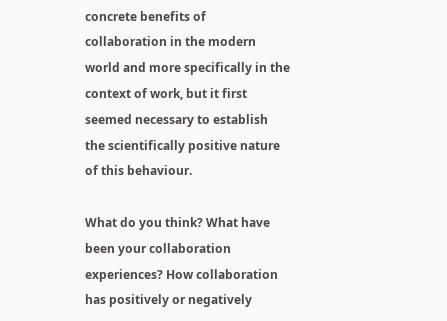concrete benefits of collaboration in the modern world and more specifically in the context of work, but it first seemed necessary to establish the scientifically positive nature of this behaviour.

What do you think? What have been your collaboration experiences? How collaboration has positively or negatively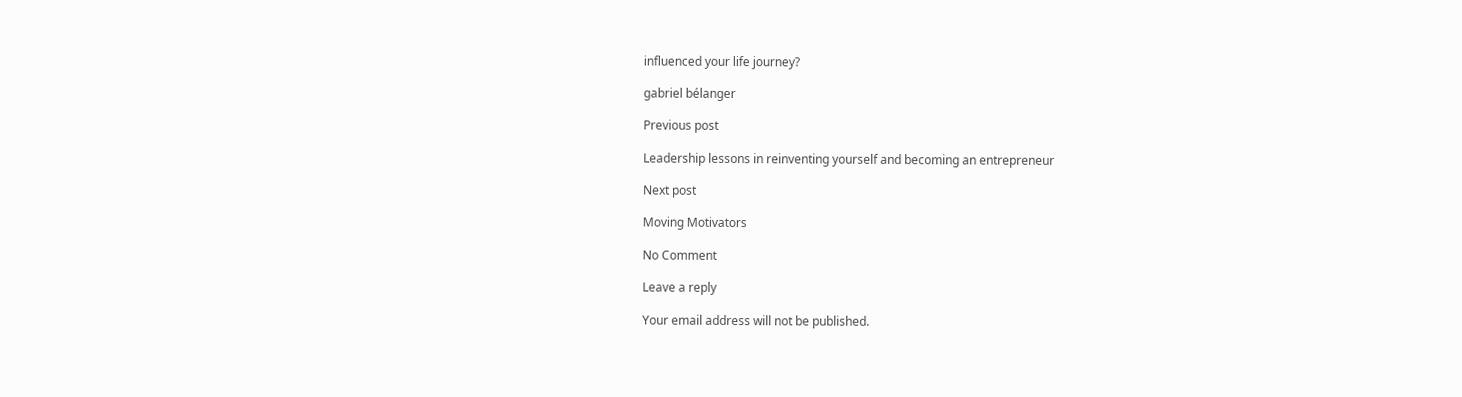influenced your life journey?

gabriel bélanger

Previous post

Leadership lessons in reinventing yourself and becoming an entrepreneur

Next post

Moving Motivators

No Comment

Leave a reply

Your email address will not be published.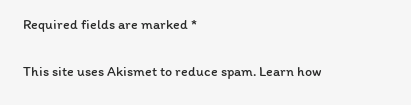Required fields are marked *

This site uses Akismet to reduce spam. Learn how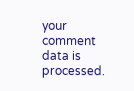your comment data is processed.